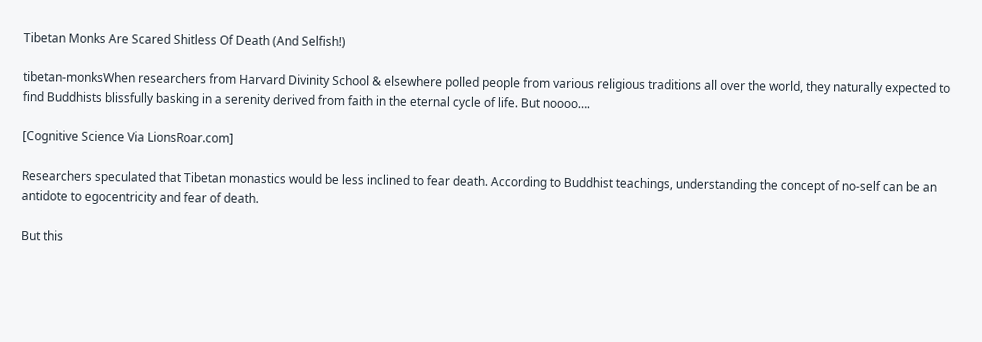Tibetan Monks Are Scared Shitless Of Death (And Selfish!)

tibetan-monksWhen researchers from Harvard Divinity School & elsewhere polled people from various religious traditions all over the world, they naturally expected to find Buddhists blissfully basking in a serenity derived from faith in the eternal cycle of life. But noooo….

[Cognitive Science Via LionsRoar.com]

Researchers speculated that Tibetan monastics would be less inclined to fear death. According to Buddhist teachings, understanding the concept of no-self can be an antidote to egocentricity and fear of death.

But this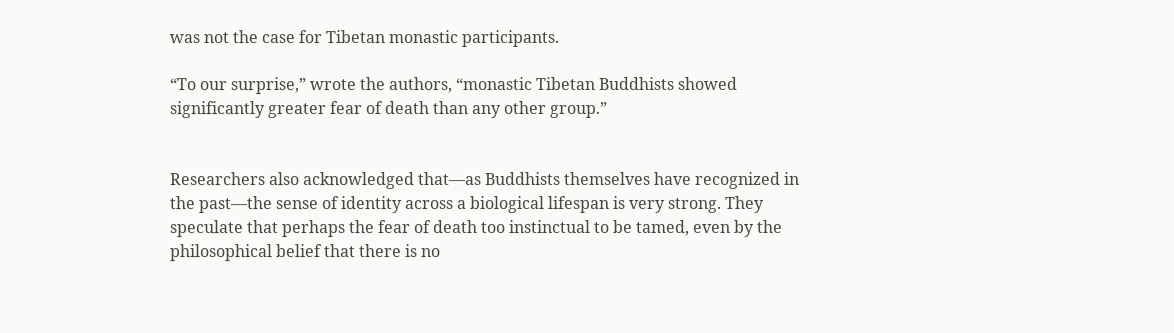was not the case for Tibetan monastic participants.

“To our surprise,” wrote the authors, “monastic Tibetan Buddhists showed significantly greater fear of death than any other group.”


Researchers also acknowledged that—as Buddhists themselves have recognized in the past—the sense of identity across a biological lifespan is very strong. They speculate that perhaps the fear of death too instinctual to be tamed, even by the philosophical belief that there is no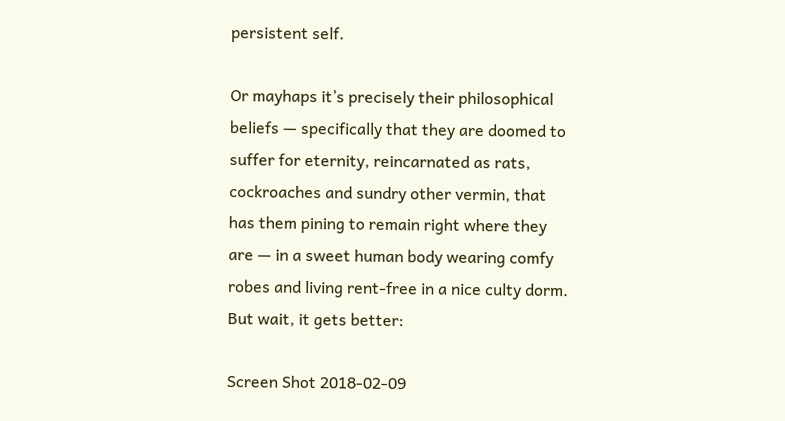persistent self.

Or mayhaps it’s precisely their philosophical beliefs — specifically that they are doomed to suffer for eternity, reincarnated as rats, cockroaches and sundry other vermin, that has them pining to remain right where they are — in a sweet human body wearing comfy robes and living rent-free in a nice culty dorm. But wait, it gets better:

Screen Shot 2018-02-09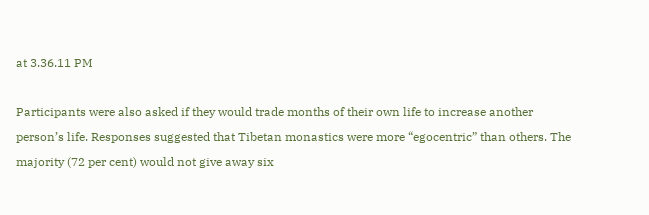at 3.36.11 PM

Participants were also asked if they would trade months of their own life to increase another person’s life. Responses suggested that Tibetan monastics were more “egocentric” than others. The majority (72 per cent) would not give away six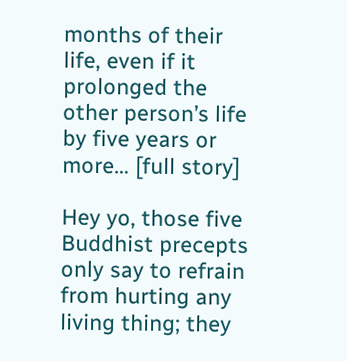months of their life, even if it prolonged the other person’s life by five years or more… [full story]

Hey yo, those five Buddhist precepts only say to refrain from hurting any living thing; they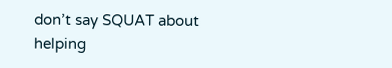don’t say SQUAT about helping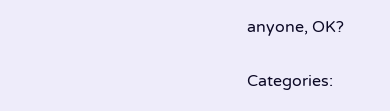anyone, OK?

Categories: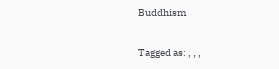Buddhism

Tagged as: , , ,